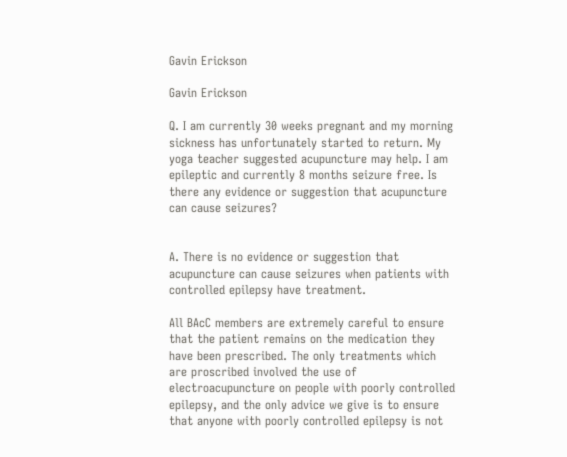Gavin Erickson

Gavin Erickson

Q. I am currently 30 weeks pregnant and my morning sickness has unfortunately started to return. My yoga teacher suggested acupuncture may help. I am epileptic and currently 8 months seizure free. Is there any evidence or suggestion that acupuncture can cause seizures?


A. There is no evidence or suggestion that acupuncture can cause seizures when patients with controlled epilepsy have treatment.

All BAcC members are extremely careful to ensure that the patient remains on the medication they have been prescribed. The only treatments which are proscribed involved the use of electroacupuncture on people with poorly controlled epilepsy, and the only advice we give is to ensure that anyone with poorly controlled epilepsy is not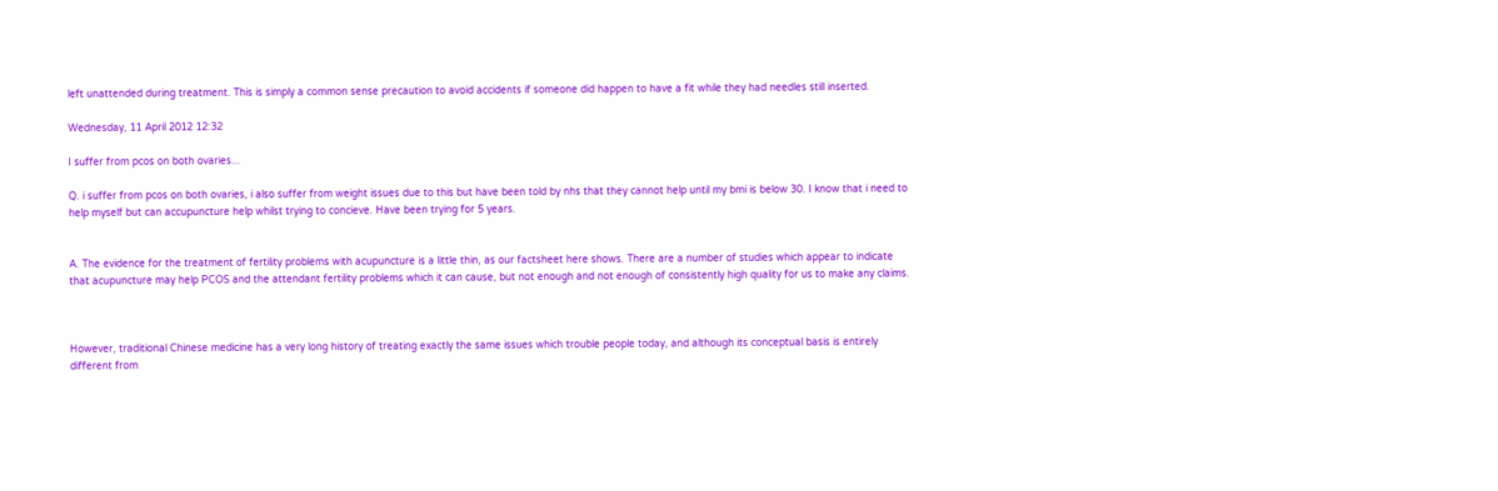left unattended during treatment. This is simply a common sense precaution to avoid accidents if someone did happen to have a fit while they had needles still inserted.

Wednesday, 11 April 2012 12:32

I suffer from pcos on both ovaries...

Q. i suffer from pcos on both ovaries, i also suffer from weight issues due to this but have been told by nhs that they cannot help until my bmi is below 30. I know that i need to help myself but can accupuncture help whilst trying to concieve. Have been trying for 5 years.


A. The evidence for the treatment of fertility problems with acupuncture is a little thin, as our factsheet here shows. There are a number of studies which appear to indicate that acupuncture may help PCOS and the attendant fertility problems which it can cause, but not enough and not enough of consistently high quality for us to make any claims.



However, traditional Chinese medicine has a very long history of treating exactly the same issues which trouble people today, and although its conceptual basis is entirely different from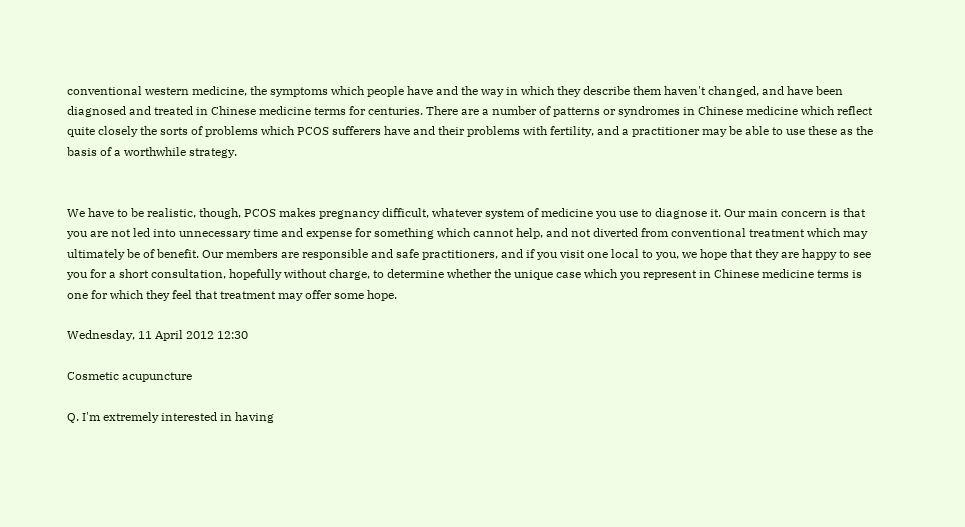conventional western medicine, the symptoms which people have and the way in which they describe them haven't changed, and have been diagnosed and treated in Chinese medicine terms for centuries. There are a number of patterns or syndromes in Chinese medicine which reflect quite closely the sorts of problems which PCOS sufferers have and their problems with fertility, and a practitioner may be able to use these as the basis of a worthwhile strategy.


We have to be realistic, though, PCOS makes pregnancy difficult, whatever system of medicine you use to diagnose it. Our main concern is that you are not led into unnecessary time and expense for something which cannot help, and not diverted from conventional treatment which may ultimately be of benefit. Our members are responsible and safe practitioners, and if you visit one local to you, we hope that they are happy to see you for a short consultation, hopefully without charge, to determine whether the unique case which you represent in Chinese medicine terms is one for which they feel that treatment may offer some hope.

Wednesday, 11 April 2012 12:30

Cosmetic acupuncture

Q. I'm extremely interested in having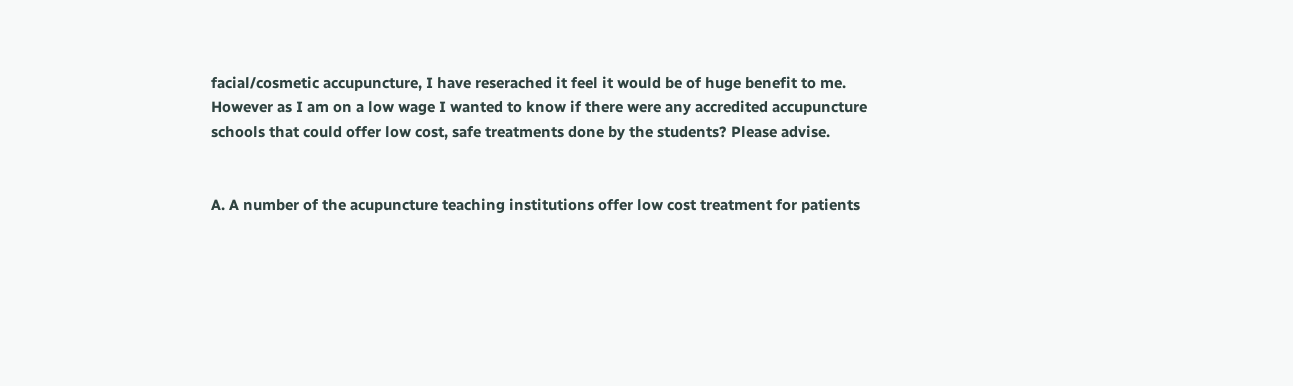facial/cosmetic accupuncture, I have reserached it feel it would be of huge benefit to me. However as I am on a low wage I wanted to know if there were any accredited accupuncture schools that could offer low cost, safe treatments done by the students? Please advise.


A. A number of the acupuncture teaching institutions offer low cost treatment for patients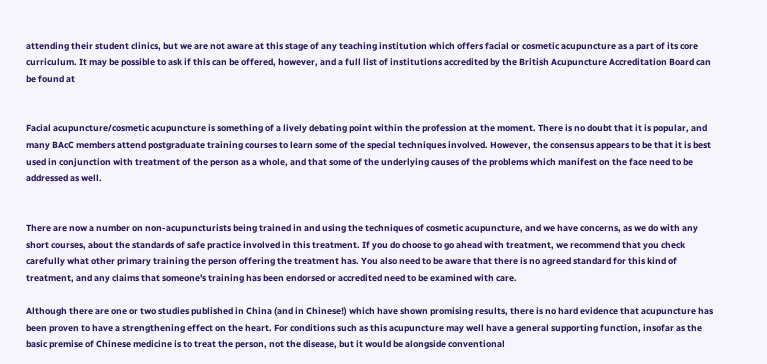attending their student clinics, but we are not aware at this stage of any teaching institution which offers facial or cosmetic acupuncture as a part of its core curriculum. It may be possible to ask if this can be offered, however, and a full list of institutions accredited by the British Acupuncture Accreditation Board can be found at


Facial acupuncture/cosmetic acupuncture is something of a lively debating point within the profession at the moment. There is no doubt that it is popular, and many BAcC members attend postgraduate training courses to learn some of the special techniques involved. However, the consensus appears to be that it is best used in conjunction with treatment of the person as a whole, and that some of the underlying causes of the problems which manifest on the face need to be addressed as well.


There are now a number on non-acupuncturists being trained in and using the techniques of cosmetic acupuncture, and we have concerns, as we do with any short courses, about the standards of safe practice involved in this treatment. If you do choose to go ahead with treatment, we recommend that you check carefully what other primary training the person offering the treatment has. You also need to be aware that there is no agreed standard for this kind of treatment, and any claims that someone's training has been endorsed or accredited need to be examined with care.

Although there are one or two studies published in China (and in Chinese!) which have shown promising results, there is no hard evidence that acupuncture has been proven to have a strengthening effect on the heart. For conditions such as this acupuncture may well have a general supporting function, insofar as the basic premise of Chinese medicine is to treat the person, not the disease, but it would be alongside conventional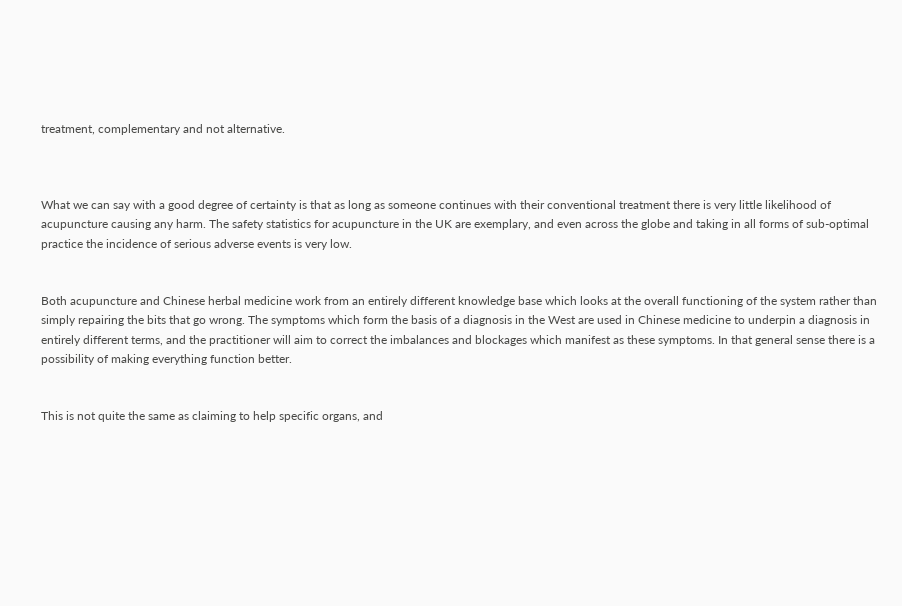treatment, complementary and not alternative.



What we can say with a good degree of certainty is that as long as someone continues with their conventional treatment there is very little likelihood of acupuncture causing any harm. The safety statistics for acupuncture in the UK are exemplary, and even across the globe and taking in all forms of sub-optimal practice the incidence of serious adverse events is very low.


Both acupuncture and Chinese herbal medicine work from an entirely different knowledge base which looks at the overall functioning of the system rather than simply repairing the bits that go wrong. The symptoms which form the basis of a diagnosis in the West are used in Chinese medicine to underpin a diagnosis in entirely different terms, and the practitioner will aim to correct the imbalances and blockages which manifest as these symptoms. In that general sense there is a possibility of making everything function better.


This is not quite the same as claiming to help specific organs, and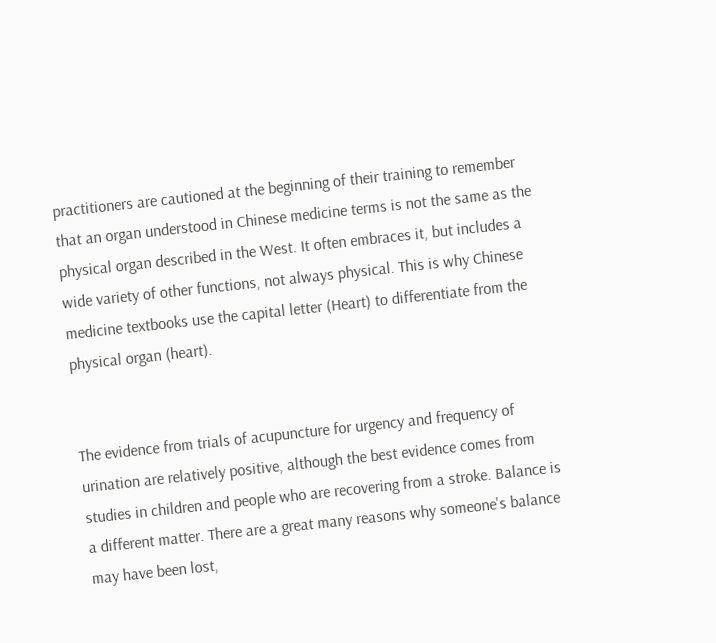practitioners are cautioned at the beginning of their training to remember that an organ understood in Chinese medicine terms is not the same as the physical organ described in the West. It often embraces it, but includes a wide variety of other functions, not always physical. This is why Chinese medicine textbooks use the capital letter (Heart) to differentiate from the physical organ (heart).


The evidence from trials of acupuncture for urgency and frequency of urination are relatively positive, although the best evidence comes from studies in children and people who are recovering from a stroke. Balance is a different matter. There are a great many reasons why someone's balance may have been lost,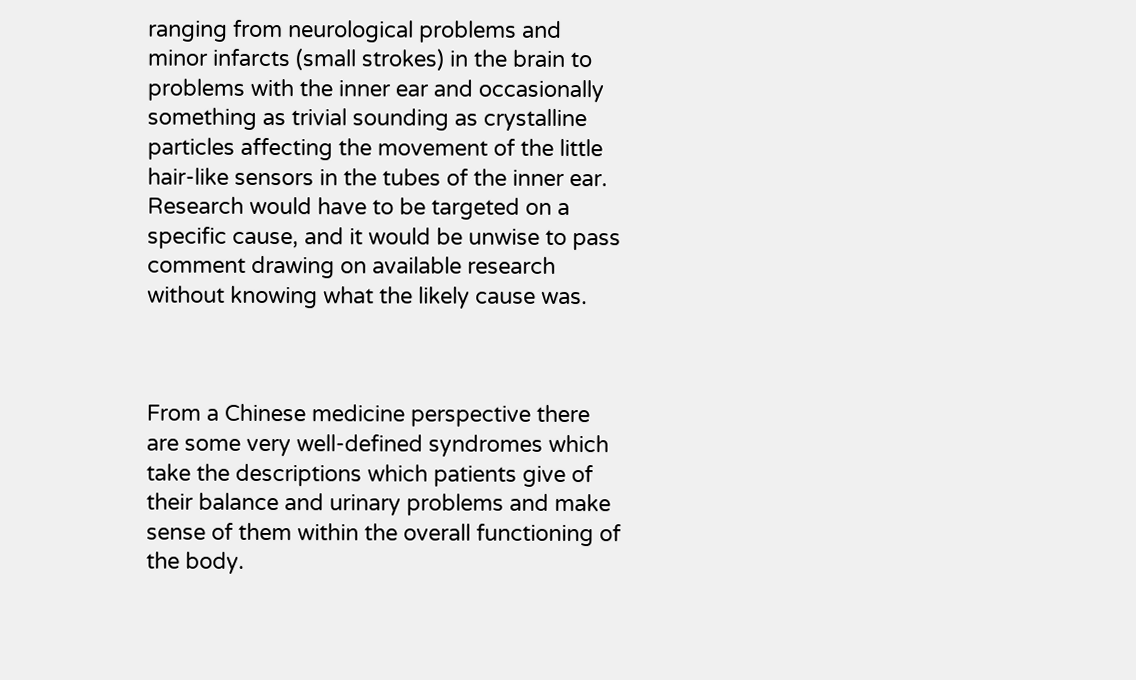ranging from neurological problems and minor infarcts (small strokes) in the brain to problems with the inner ear and occasionally something as trivial sounding as crystalline particles affecting the movement of the little hair-like sensors in the tubes of the inner ear. Research would have to be targeted on a specific cause, and it would be unwise to pass comment drawing on available research without knowing what the likely cause was.



From a Chinese medicine perspective there are some very well-defined syndromes which take the descriptions which patients give of their balance and urinary problems and make sense of them within the overall functioning of the body.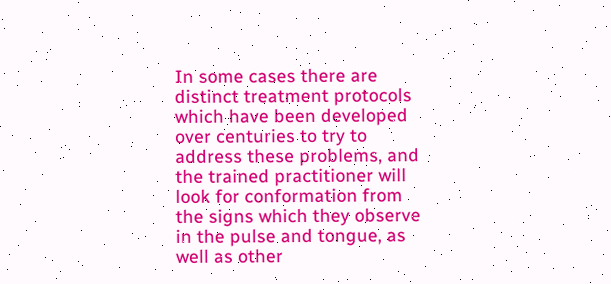In some cases there are distinct treatment protocols which have been developed over centuries to try to address these problems, and the trained practitioner will look for conformation from the signs which they observe in the pulse and tongue, as well as other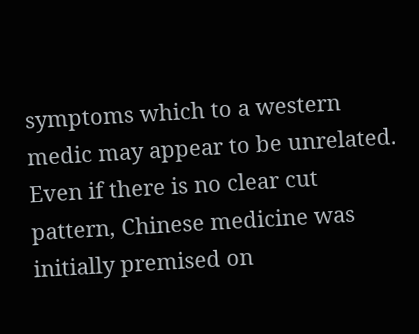symptoms which to a western medic may appear to be unrelated. Even if there is no clear cut pattern, Chinese medicine was initially premised on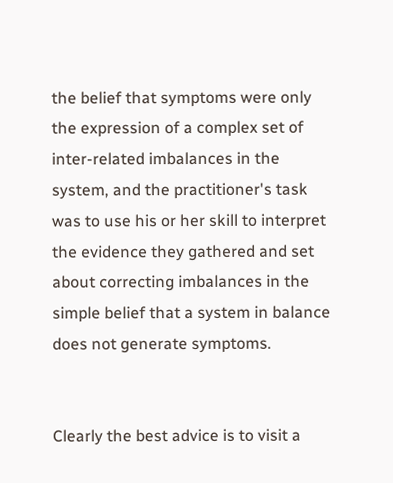the belief that symptoms were only the expression of a complex set of inter-related imbalances in the system, and the practitioner's task was to use his or her skill to interpret the evidence they gathered and set about correcting imbalances in the simple belief that a system in balance does not generate symptoms.


Clearly the best advice is to visit a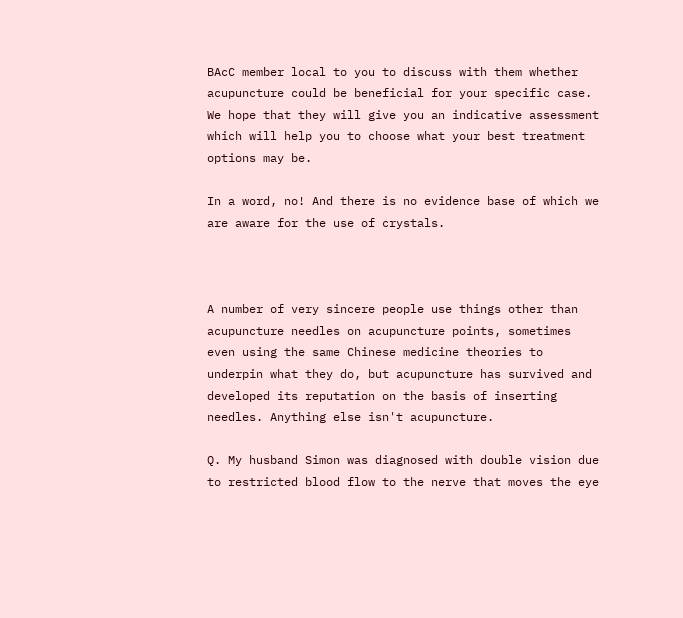BAcC member local to you to discuss with them whether acupuncture could be beneficial for your specific case. We hope that they will give you an indicative assessment which will help you to choose what your best treatment options may be.

In a word, no! And there is no evidence base of which we are aware for the use of crystals.



A number of very sincere people use things other than acupuncture needles on acupuncture points, sometimes even using the same Chinese medicine theories to underpin what they do, but acupuncture has survived and developed its reputation on the basis of inserting needles. Anything else isn't acupuncture.

Q. My husband Simon was diagnosed with double vision due to restricted blood flow to the nerve that moves the eye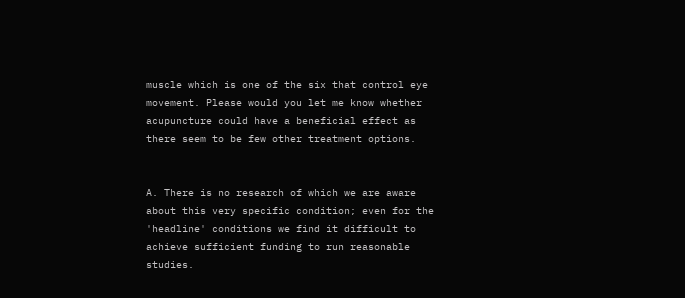muscle which is one of the six that control eye movement. Please would you let me know whether acupuncture could have a beneficial effect as there seem to be few other treatment options.


A. There is no research of which we are aware about this very specific condition; even for the 'headline' conditions we find it difficult to achieve sufficient funding to run reasonable studies.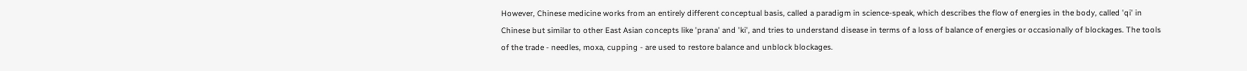However, Chinese medicine works from an entirely different conceptual basis, called a paradigm in science-speak, which describes the flow of energies in the body, called 'qi' in Chinese but similar to other East Asian concepts like 'prana' and 'ki', and tries to understand disease in terms of a loss of balance of energies or occasionally of blockages. The tools of the trade - needles, moxa, cupping - are used to restore balance and unblock blockages.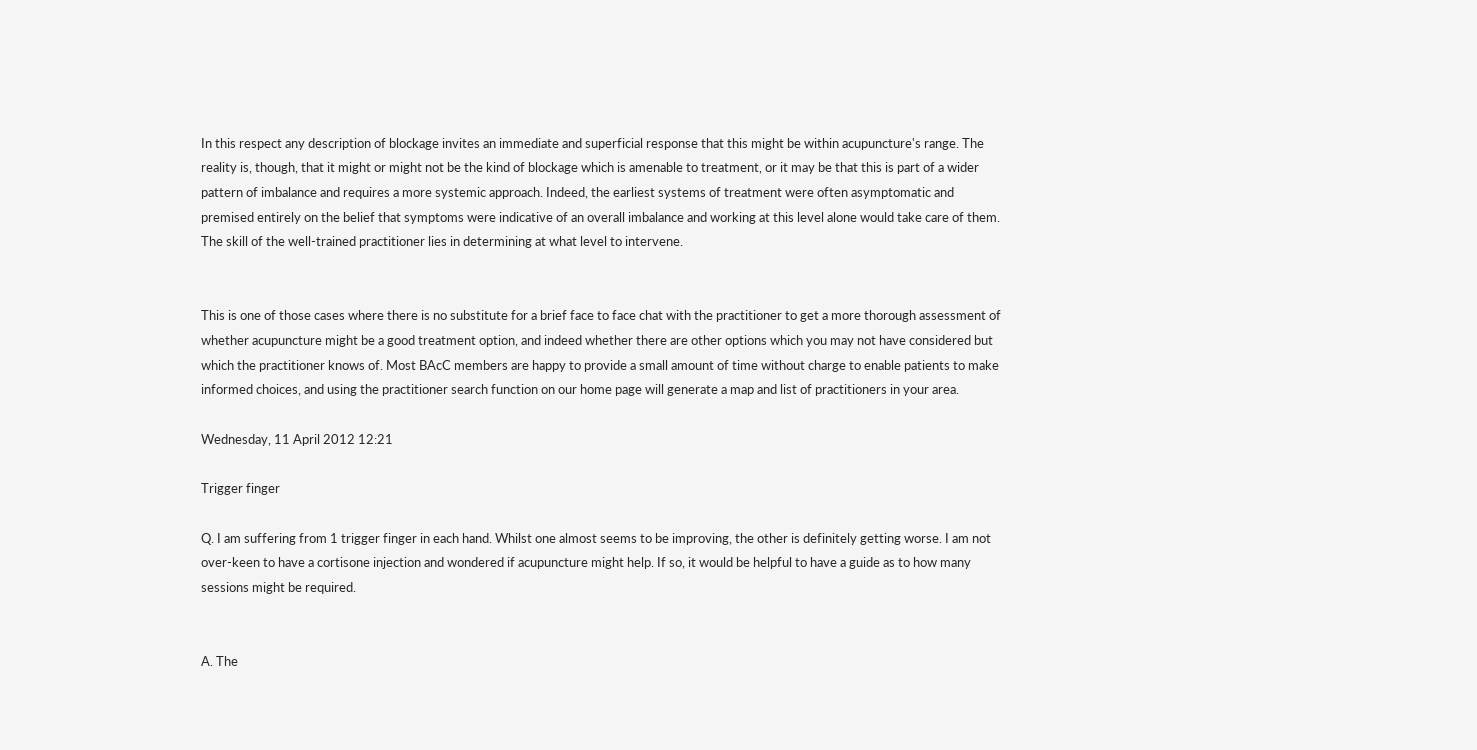In this respect any description of blockage invites an immediate and superficial response that this might be within acupuncture's range. The reality is, though, that it might or might not be the kind of blockage which is amenable to treatment, or it may be that this is part of a wider pattern of imbalance and requires a more systemic approach. Indeed, the earliest systems of treatment were often asymptomatic and premised entirely on the belief that symptoms were indicative of an overall imbalance and working at this level alone would take care of them. The skill of the well-trained practitioner lies in determining at what level to intervene.


This is one of those cases where there is no substitute for a brief face to face chat with the practitioner to get a more thorough assessment of whether acupuncture might be a good treatment option, and indeed whether there are other options which you may not have considered but which the practitioner knows of. Most BAcC members are happy to provide a small amount of time without charge to enable patients to make informed choices, and using the practitioner search function on our home page will generate a map and list of practitioners in your area.

Wednesday, 11 April 2012 12:21

Trigger finger

Q. I am suffering from 1 trigger finger in each hand. Whilst one almost seems to be improving, the other is definitely getting worse. I am not over-keen to have a cortisone injection and wondered if acupuncture might help. If so, it would be helpful to have a guide as to how many sessions might be required.


A. The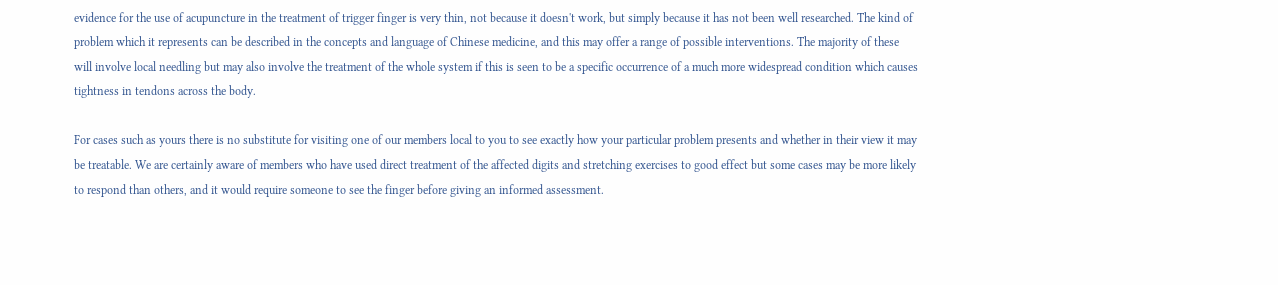evidence for the use of acupuncture in the treatment of trigger finger is very thin, not because it doesn't work, but simply because it has not been well researched. The kind of problem which it represents can be described in the concepts and language of Chinese medicine, and this may offer a range of possible interventions. The majority of these will involve local needling but may also involve the treatment of the whole system if this is seen to be a specific occurrence of a much more widespread condition which causes tightness in tendons across the body.

For cases such as yours there is no substitute for visiting one of our members local to you to see exactly how your particular problem presents and whether in their view it may be treatable. We are certainly aware of members who have used direct treatment of the affected digits and stretching exercises to good effect but some cases may be more likely to respond than others, and it would require someone to see the finger before giving an informed assessment.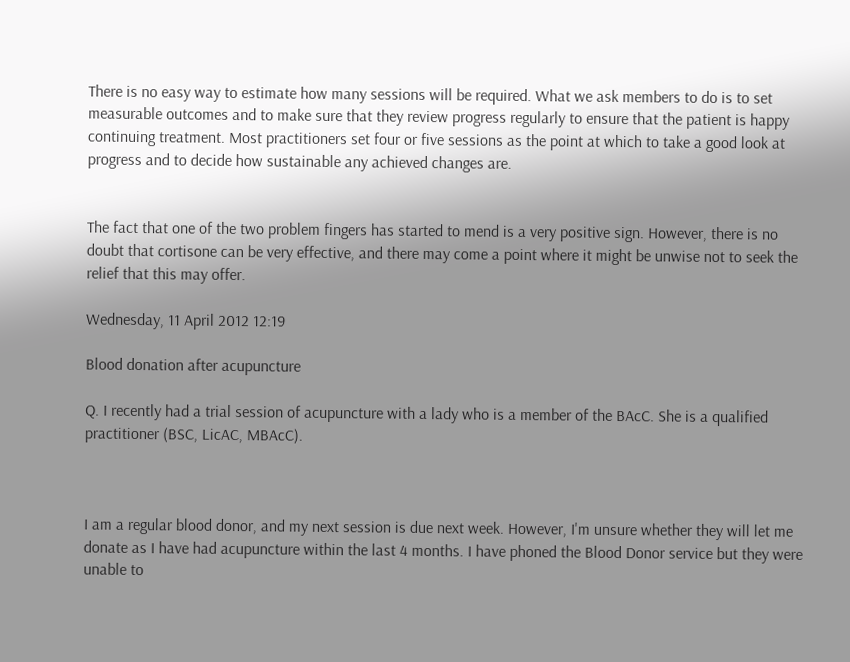There is no easy way to estimate how many sessions will be required. What we ask members to do is to set measurable outcomes and to make sure that they review progress regularly to ensure that the patient is happy continuing treatment. Most practitioners set four or five sessions as the point at which to take a good look at progress and to decide how sustainable any achieved changes are.


The fact that one of the two problem fingers has started to mend is a very positive sign. However, there is no doubt that cortisone can be very effective, and there may come a point where it might be unwise not to seek the relief that this may offer.

Wednesday, 11 April 2012 12:19

Blood donation after acupuncture

Q. I recently had a trial session of acupuncture with a lady who is a member of the BAcC. She is a qualified practitioner (BSC, LicAC, MBAcC).



I am a regular blood donor, and my next session is due next week. However, I'm unsure whether they will let me donate as I have had acupuncture within the last 4 months. I have phoned the Blood Donor service but they were unable to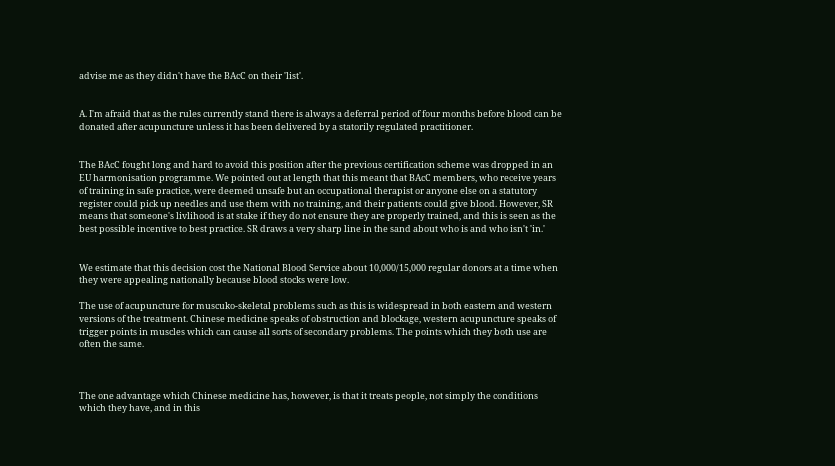advise me as they didn't have the BAcC on their 'list'.


A. I'm afraid that as the rules currently stand there is always a deferral period of four months before blood can be donated after acupuncture unless it has been delivered by a statorily regulated practitioner.


The BAcC fought long and hard to avoid this position after the previous certification scheme was dropped in an EU harmonisation programme. We pointed out at length that this meant that BAcC members, who receive years of training in safe practice, were deemed unsafe but an occupational therapist or anyone else on a statutory register could pick up needles and use them with no training, and their patients could give blood. However, SR means that someone's livlihood is at stake if they do not ensure they are properly trained, and this is seen as the best possible incentive to best practice. SR draws a very sharp line in the sand about who is and who isn't 'in.'


We estimate that this decision cost the National Blood Service about 10,000/15,000 regular donors at a time when they were appealing nationally because blood stocks were low.

The use of acupuncture for muscuko-skeletal problems such as this is widespread in both eastern and western versions of the treatment. Chinese medicine speaks of obstruction and blockage, western acupuncture speaks of trigger points in muscles which can cause all sorts of secondary problems. The points which they both use are often the same.



The one advantage which Chinese medicine has, however, is that it treats people, not simply the conditions which they have, and in this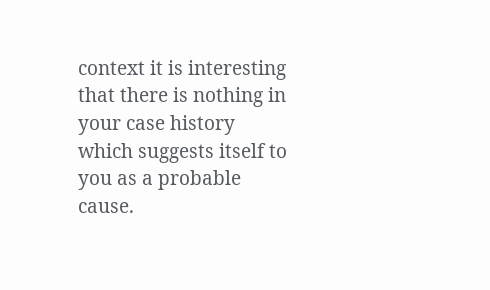context it is interesting that there is nothing in your case history which suggests itself to you as a probable cause.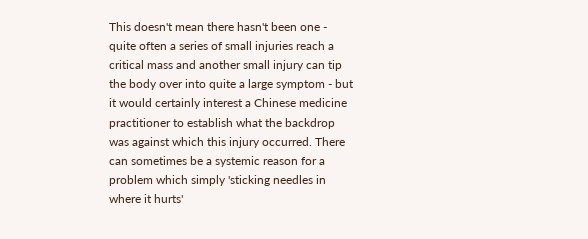This doesn't mean there hasn't been one - quite often a series of small injuries reach a critical mass and another small injury can tip the body over into quite a large symptom - but it would certainly interest a Chinese medicine practitioner to establish what the backdrop was against which this injury occurred. There can sometimes be a systemic reason for a problem which simply 'sticking needles in where it hurts'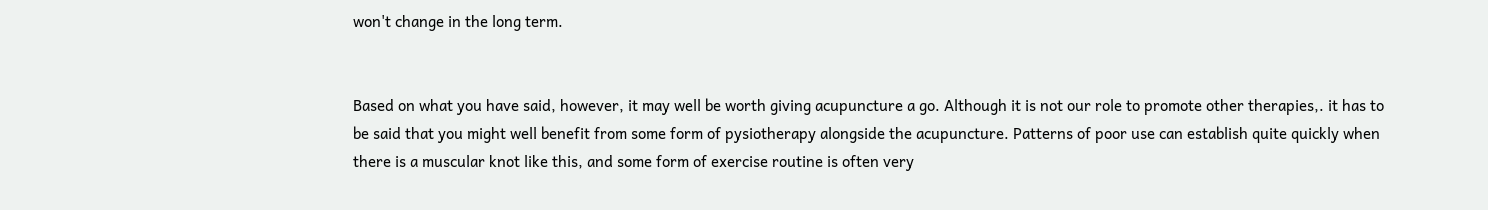won't change in the long term.


Based on what you have said, however, it may well be worth giving acupuncture a go. Although it is not our role to promote other therapies,. it has to be said that you might well benefit from some form of pysiotherapy alongside the acupuncture. Patterns of poor use can establish quite quickly when there is a muscular knot like this, and some form of exercise routine is often very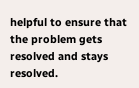helpful to ensure that the problem gets resolved and stays resolved.